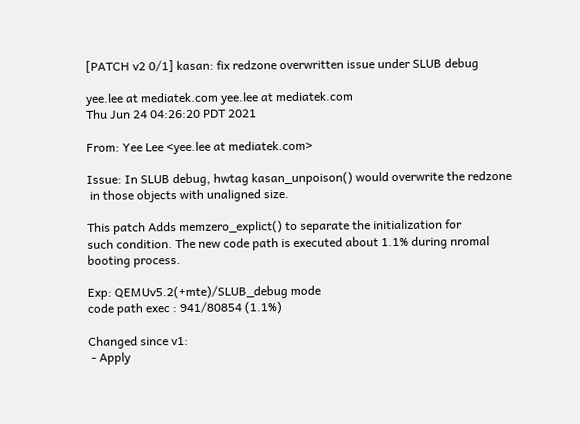[PATCH v2 0/1] kasan: fix redzone overwritten issue under SLUB debug

yee.lee at mediatek.com yee.lee at mediatek.com
Thu Jun 24 04:26:20 PDT 2021

From: Yee Lee <yee.lee at mediatek.com>

Issue: In SLUB debug, hwtag kasan_unpoison() would overwrite the redzone
 in those objects with unaligned size.

This patch Adds memzero_explict() to separate the initialization for
such condition. The new code path is executed about 1.1% during nromal
booting process.

Exp: QEMUv5.2(+mte)/SLUB_debug mode
code path exec : 941/80854 (1.1%)

Changed since v1:
 - Apply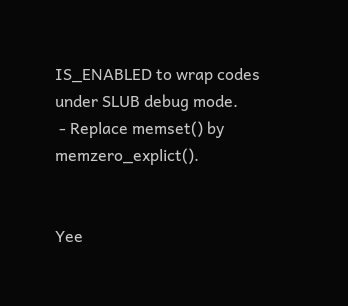IS_ENABLED to wrap codes under SLUB debug mode.
 - Replace memset() by memzero_explict().


Yee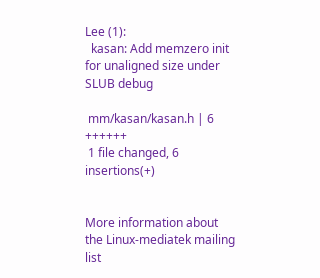Lee (1):
  kasan: Add memzero init for unaligned size under SLUB debug

 mm/kasan/kasan.h | 6 ++++++
 1 file changed, 6 insertions(+)


More information about the Linux-mediatek mailing list